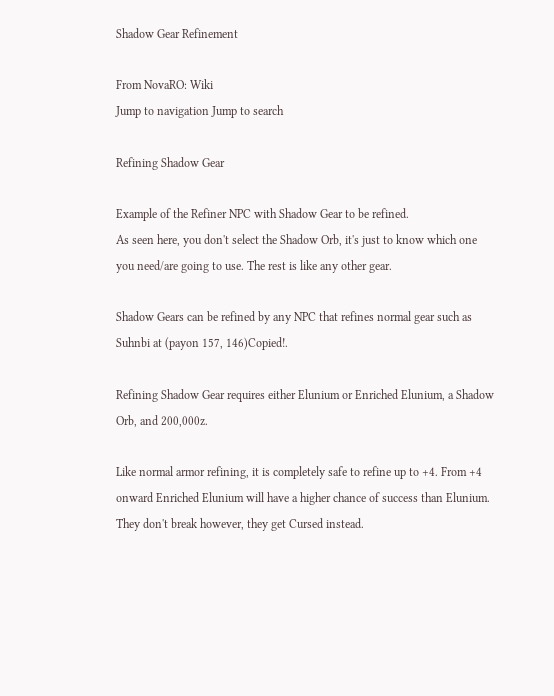Shadow Gear Refinement

From NovaRO: Wiki
Jump to navigation Jump to search

Refining Shadow Gear

Example of the Refiner NPC with Shadow Gear to be refined.
As seen here, you don't select the Shadow Orb, it's just to know which one you need/are going to use. The rest is like any other gear.

Shadow Gears can be refined by any NPC that refines normal gear such as Suhnbi at (payon 157, 146)Copied!.

Refining Shadow Gear requires either Elunium or Enriched Elunium, a Shadow Orb, and 200,000z.

Like normal armor refining, it is completely safe to refine up to +4. From +4 onward Enriched Elunium will have a higher chance of success than Elunium. They don't break however, they get Cursed instead.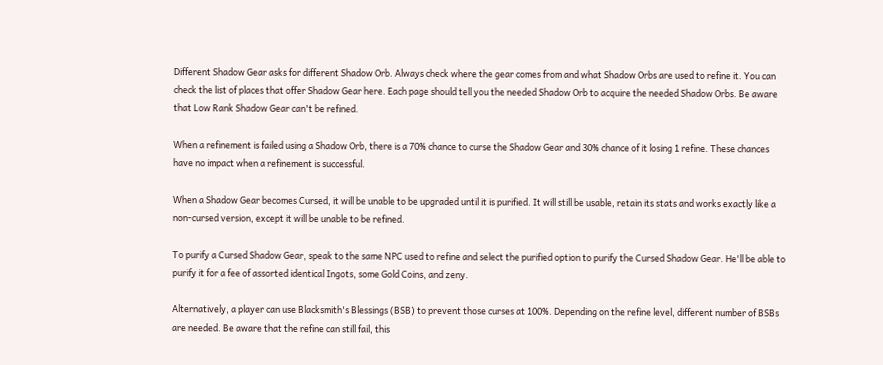Different Shadow Gear asks for different Shadow Orb. Always check where the gear comes from and what Shadow Orbs are used to refine it. You can check the list of places that offer Shadow Gear here. Each page should tell you the needed Shadow Orb to acquire the needed Shadow Orbs. Be aware that Low Rank Shadow Gear can't be refined.

When a refinement is failed using a Shadow Orb, there is a 70% chance to curse the Shadow Gear and 30% chance of it losing 1 refine. These chances have no impact when a refinement is successful.

When a Shadow Gear becomes Cursed, it will be unable to be upgraded until it is purified. It will still be usable, retain its stats and works exactly like a non-cursed version, except it will be unable to be refined.

To purify a Cursed Shadow Gear, speak to the same NPC used to refine and select the purified option to purify the Cursed Shadow Gear. He'll be able to purify it for a fee of assorted identical Ingots, some Gold Coins, and zeny.

Alternatively, a player can use Blacksmith's Blessings (BSB) to prevent those curses at 100%. Depending on the refine level, different number of BSBs are needed. Be aware that the refine can still fail, this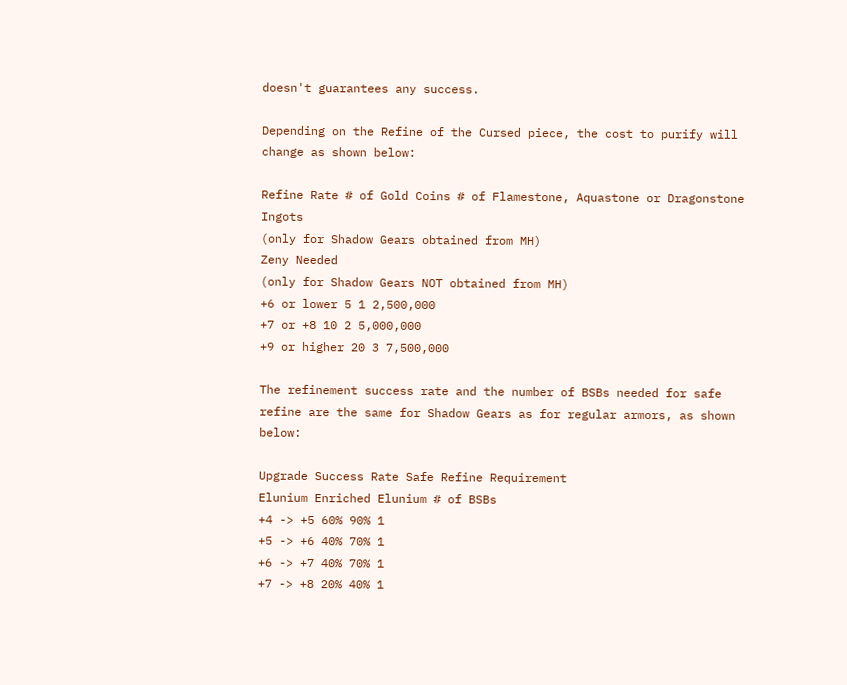doesn't guarantees any success.

Depending on the Refine of the Cursed piece, the cost to purify will change as shown below:

Refine Rate # of Gold Coins # of Flamestone, Aquastone or Dragonstone Ingots
(only for Shadow Gears obtained from MH)
Zeny Needed
(only for Shadow Gears NOT obtained from MH)
+6 or lower 5 1 2,500,000
+7 or +8 10 2 5,000,000
+9 or higher 20 3 7,500,000

The refinement success rate and the number of BSBs needed for safe refine are the same for Shadow Gears as for regular armors, as shown below:

Upgrade Success Rate Safe Refine Requirement
Elunium Enriched Elunium # of BSBs
+4 -> +5 60% 90% 1
+5 -> +6 40% 70% 1
+6 -> +7 40% 70% 1
+7 -> +8 20% 40% 1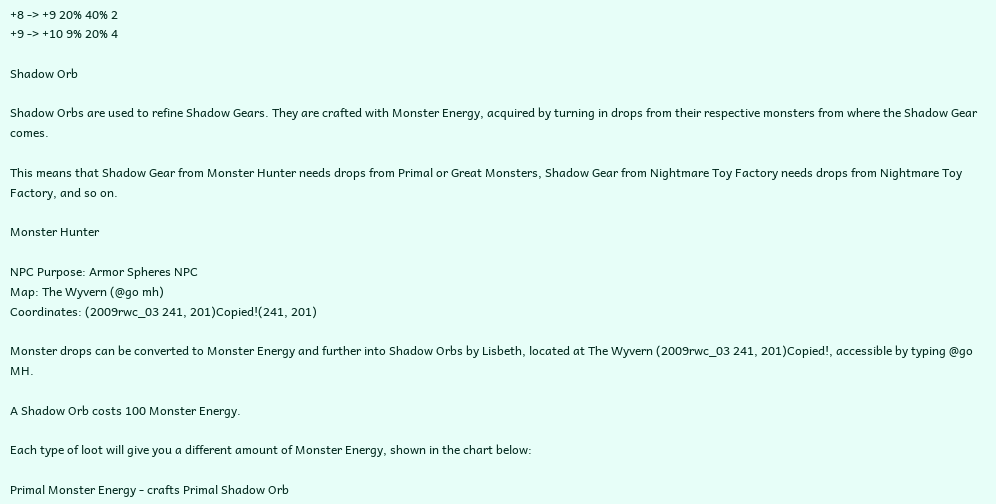+8 -> +9 20% 40% 2
+9 -> +10 9% 20% 4

Shadow Orb

Shadow Orbs are used to refine Shadow Gears. They are crafted with Monster Energy, acquired by turning in drops from their respective monsters from where the Shadow Gear comes.

This means that Shadow Gear from Monster Hunter needs drops from Primal or Great Monsters, Shadow Gear from Nightmare Toy Factory needs drops from Nightmare Toy Factory, and so on.

Monster Hunter

NPC Purpose: Armor Spheres NPC
Map: The Wyvern (@go mh)
Coordinates: (2009rwc_03 241, 201)Copied!(241, 201)

Monster drops can be converted to Monster Energy and further into Shadow Orbs by Lisbeth, located at The Wyvern (2009rwc_03 241, 201)Copied!, accessible by typing @go MH.

A Shadow Orb costs 100 Monster Energy.

Each type of loot will give you a different amount of Monster Energy, shown in the chart below:

Primal Monster Energy - crafts Primal Shadow Orb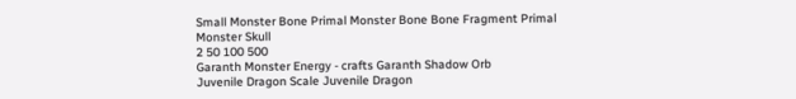Small Monster Bone Primal Monster Bone Bone Fragment Primal Monster Skull
2 50 100 500
Garanth Monster Energy - crafts Garanth Shadow Orb
Juvenile Dragon Scale Juvenile Dragon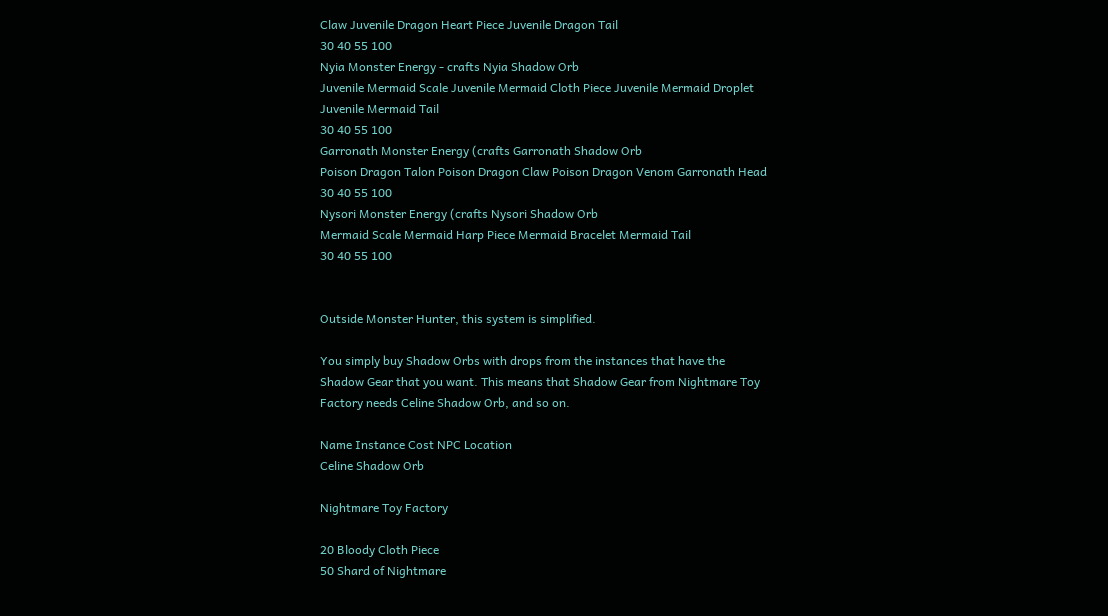Claw Juvenile Dragon Heart Piece Juvenile Dragon Tail
30 40 55 100
Nyia Monster Energy - crafts Nyia Shadow Orb
Juvenile Mermaid Scale Juvenile Mermaid Cloth Piece Juvenile Mermaid Droplet Juvenile Mermaid Tail
30 40 55 100
Garronath Monster Energy (crafts Garronath Shadow Orb
Poison Dragon Talon Poison Dragon Claw Poison Dragon Venom Garronath Head
30 40 55 100
Nysori Monster Energy (crafts Nysori Shadow Orb
Mermaid Scale Mermaid Harp Piece Mermaid Bracelet Mermaid Tail
30 40 55 100


Outside Monster Hunter, this system is simplified.

You simply buy Shadow Orbs with drops from the instances that have the Shadow Gear that you want. This means that Shadow Gear from Nightmare Toy Factory needs Celine Shadow Orb, and so on.

Name Instance Cost NPC Location
Celine Shadow Orb

Nightmare Toy Factory

20 Bloody Cloth Piece
50 Shard of Nightmare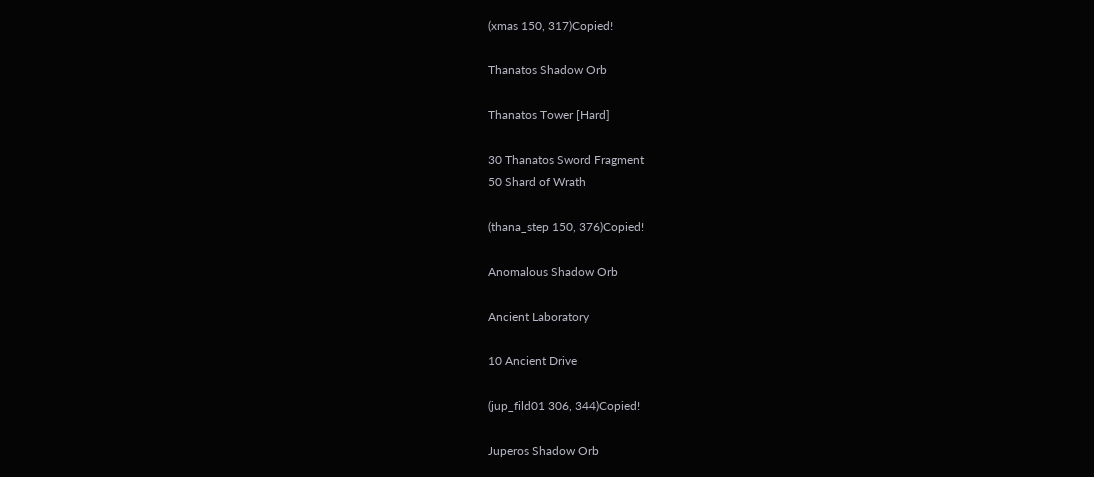(xmas 150, 317)Copied!

Thanatos Shadow Orb

Thanatos Tower [Hard]

30 Thanatos Sword Fragment
50 Shard of Wrath

(thana_step 150, 376)Copied!

Anomalous Shadow Orb

Ancient Laboratory

10 Ancient Drive

(jup_fild01 306, 344)Copied!

Juperos Shadow Orb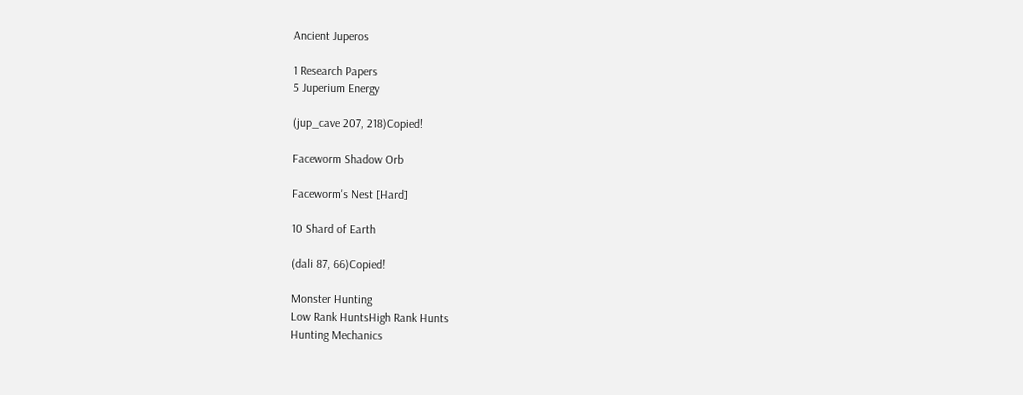Ancient Juperos

1 Research Papers
5 Juperium Energy

(jup_cave 207, 218)Copied!

Faceworm Shadow Orb

Faceworm's Nest [Hard]

10 Shard of Earth

(dali 87, 66)Copied!

Monster Hunting
Low Rank HuntsHigh Rank Hunts
Hunting Mechanics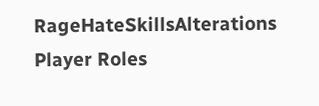RageHateSkillsAlterations
Player Roles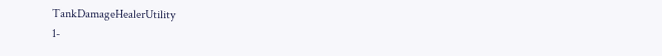TankDamageHealerUtility
1-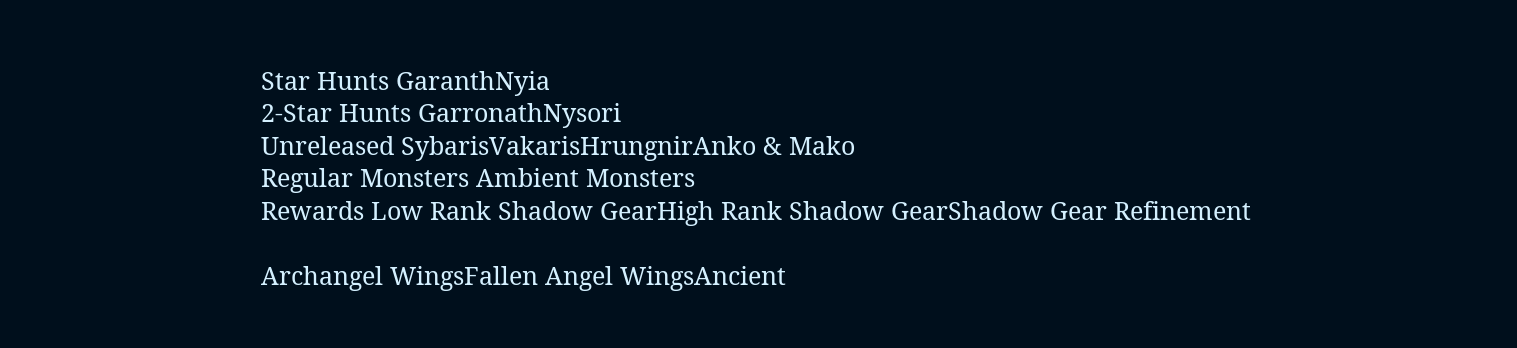Star Hunts GaranthNyia
2-Star Hunts GarronathNysori
Unreleased SybarisVakarisHrungnirAnko & Mako
Regular Monsters Ambient Monsters
Rewards Low Rank Shadow GearHigh Rank Shadow GearShadow Gear Refinement

Archangel WingsFallen Angel WingsAncient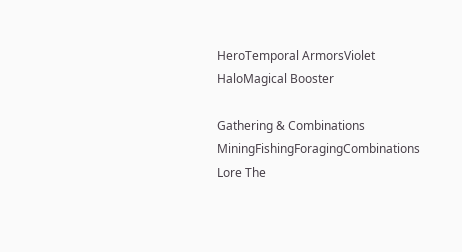HeroTemporal ArmorsViolet HaloMagical Booster

Gathering & Combinations MiningFishingForagingCombinations
Lore The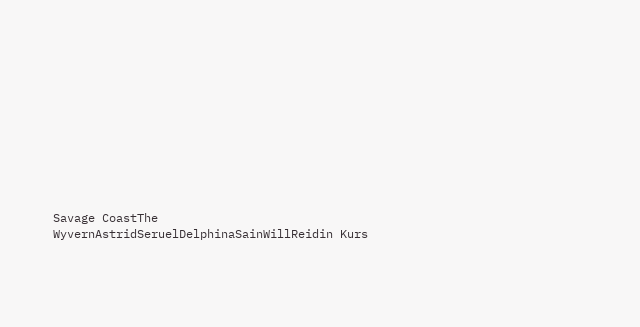Savage CoastThe WyvernAstridSeruelDelphinaSainWillReidin Kurs